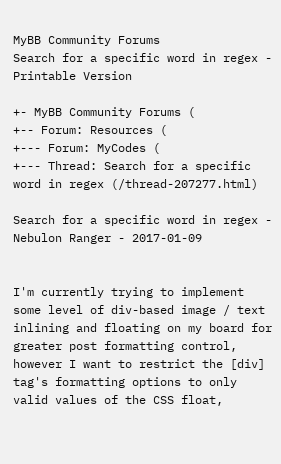MyBB Community Forums
Search for a specific word in regex - Printable Version

+- MyBB Community Forums (
+-- Forum: Resources (
+--- Forum: MyCodes (
+--- Thread: Search for a specific word in regex (/thread-207277.html)

Search for a specific word in regex - Nebulon Ranger - 2017-01-09


I'm currently trying to implement some level of div-based image / text inlining and floating on my board for greater post formatting control, however I want to restrict the [div] tag's formatting options to only valid values of the CSS float,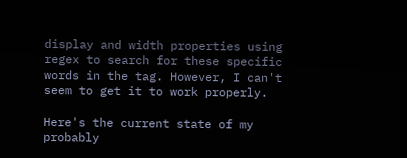display and width properties using regex to search for these specific words in the tag. However, I can't seem to get it to work properly.

Here's the current state of my probably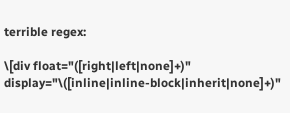terrible regex:

\[div float="([right|left|none]+)" display="\([inline|inline-block|inherit|none]+)"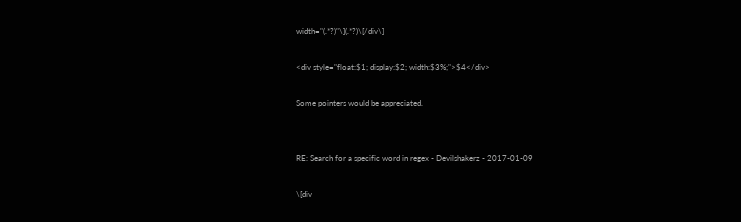width="(.*?)"\](.*?)\[/div\]

<div style="float:$1; display:$2; width:$3%;">$4</div>

Some pointers would be appreciated.


RE: Search for a specific word in regex - Devilshakerz - 2017-01-09

\[div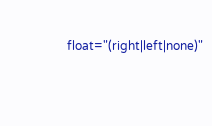float="(right|left|none)"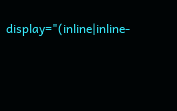display="(inline|inline-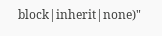block|inherit|none)"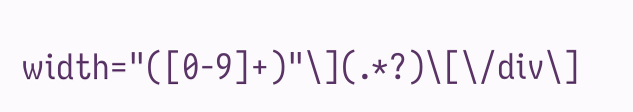width="([0-9]+)"\](.*?)\[\/div\]